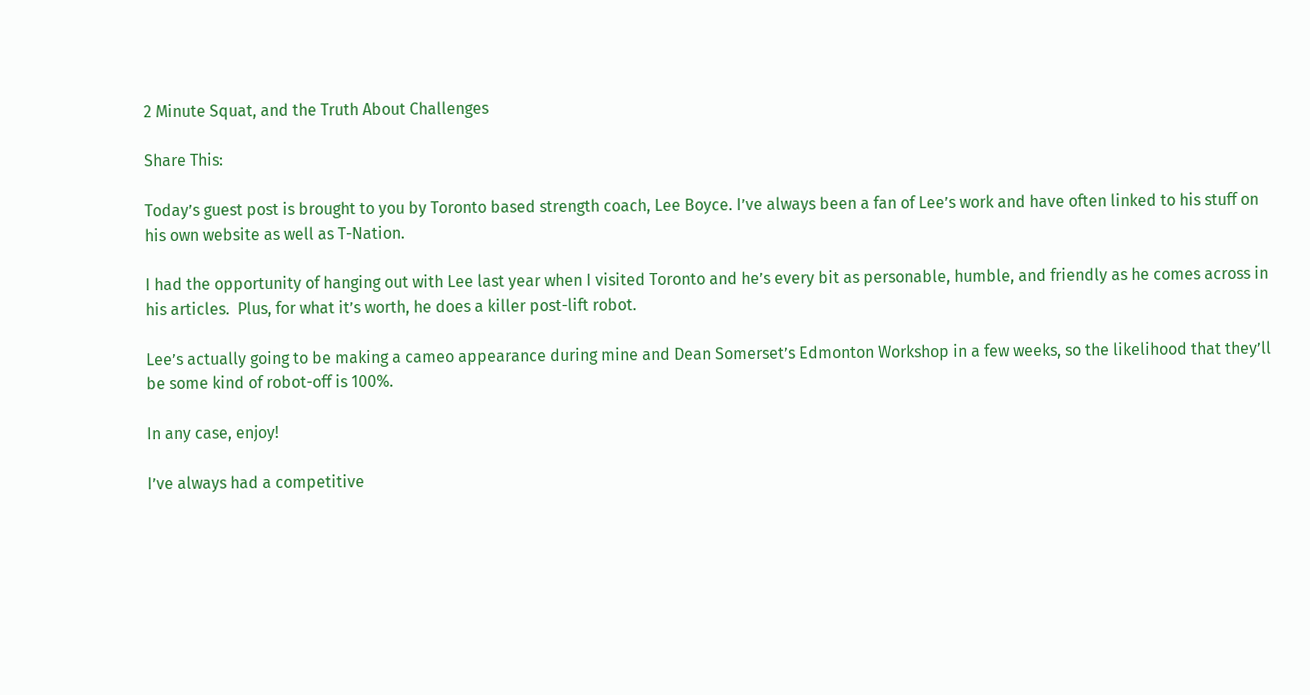2 Minute Squat, and the Truth About Challenges

Share This:

Today’s guest post is brought to you by Toronto based strength coach, Lee Boyce. I’ve always been a fan of Lee’s work and have often linked to his stuff on his own website as well as T-Nation.

I had the opportunity of hanging out with Lee last year when I visited Toronto and he’s every bit as personable, humble, and friendly as he comes across in his articles.  Plus, for what it’s worth, he does a killer post-lift robot.

Lee’s actually going to be making a cameo appearance during mine and Dean Somerset’s Edmonton Workshop in a few weeks, so the likelihood that they’ll be some kind of robot-off is 100%.

In any case, enjoy!

I’ve always had a competitive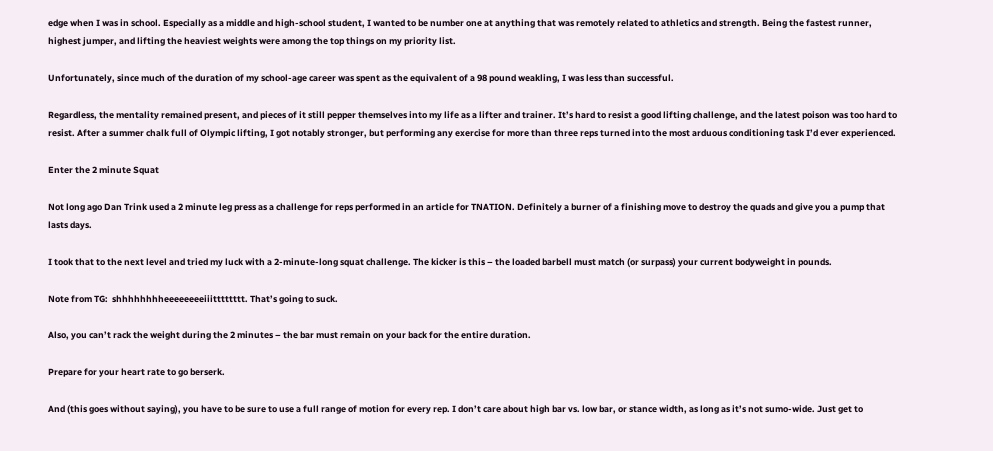edge when I was in school. Especially as a middle and high-school student, I wanted to be number one at anything that was remotely related to athletics and strength. Being the fastest runner, highest jumper, and lifting the heaviest weights were among the top things on my priority list.

Unfortunately, since much of the duration of my school-age career was spent as the equivalent of a 98 pound weakling, I was less than successful.

Regardless, the mentality remained present, and pieces of it still pepper themselves into my life as a lifter and trainer. It’s hard to resist a good lifting challenge, and the latest poison was too hard to resist. After a summer chalk full of Olympic lifting, I got notably stronger, but performing any exercise for more than three reps turned into the most arduous conditioning task I’d ever experienced.

Enter the 2 minute Squat

Not long ago Dan Trink used a 2 minute leg press as a challenge for reps performed in an article for TNATION. Definitely a burner of a finishing move to destroy the quads and give you a pump that lasts days.

I took that to the next level and tried my luck with a 2-minute-long squat challenge. The kicker is this – the loaded barbell must match (or surpass) your current bodyweight in pounds.

Note from TG:  shhhhhhhheeeeeeeeiiitttttttt. That’s going to suck.

Also, you can’t rack the weight during the 2 minutes – the bar must remain on your back for the entire duration.

Prepare for your heart rate to go berserk.

And (this goes without saying), you have to be sure to use a full range of motion for every rep. I don’t care about high bar vs. low bar, or stance width, as long as it’s not sumo-wide. Just get to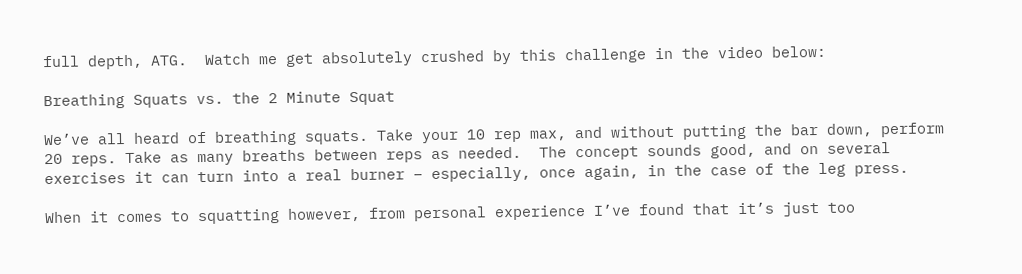full depth, ATG.  Watch me get absolutely crushed by this challenge in the video below:

Breathing Squats vs. the 2 Minute Squat

We’ve all heard of breathing squats. Take your 10 rep max, and without putting the bar down, perform 20 reps. Take as many breaths between reps as needed.  The concept sounds good, and on several exercises it can turn into a real burner – especially, once again, in the case of the leg press.

When it comes to squatting however, from personal experience I’ve found that it’s just too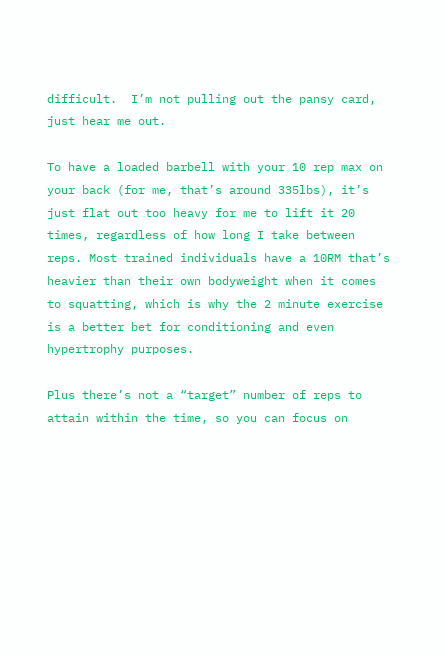difficult.  I’m not pulling out the pansy card, just hear me out.

To have a loaded barbell with your 10 rep max on your back (for me, that’s around 335lbs), it’s just flat out too heavy for me to lift it 20 times, regardless of how long I take between reps. Most trained individuals have a 10RM that’s heavier than their own bodyweight when it comes to squatting, which is why the 2 minute exercise is a better bet for conditioning and even hypertrophy purposes.

Plus there’s not a “target” number of reps to attain within the time, so you can focus on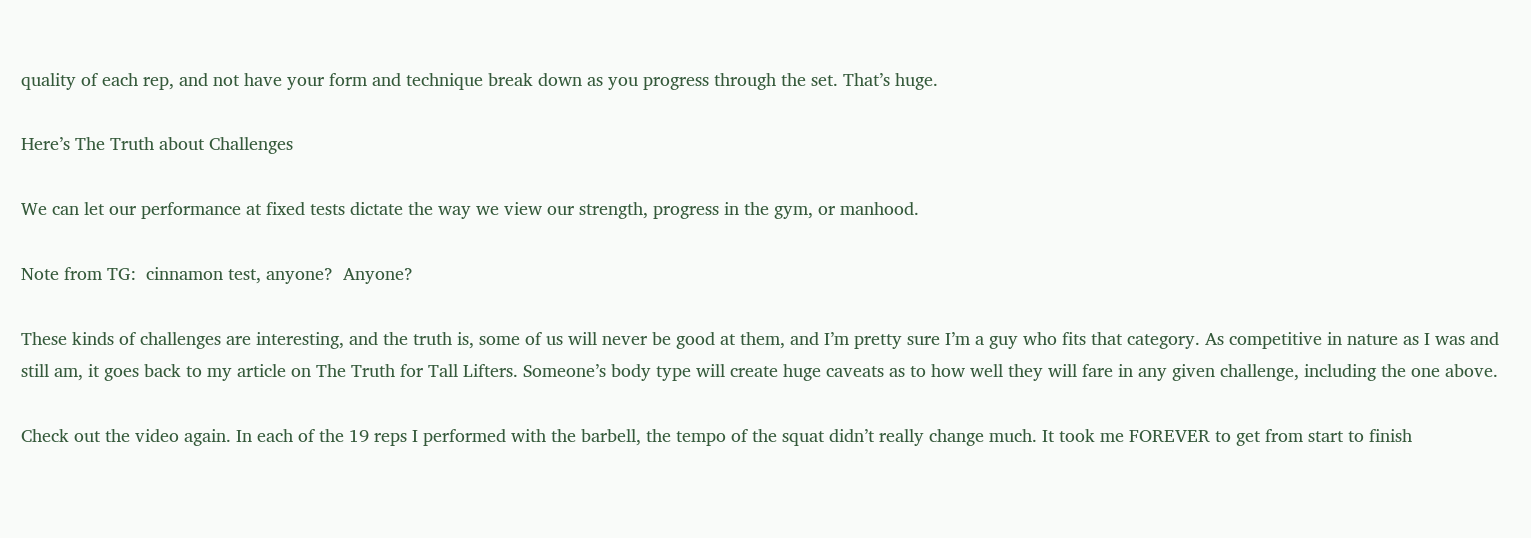quality of each rep, and not have your form and technique break down as you progress through the set. That’s huge.

Here’s The Truth about Challenges

We can let our performance at fixed tests dictate the way we view our strength, progress in the gym, or manhood.

Note from TG:  cinnamon test, anyone?  Anyone?

These kinds of challenges are interesting, and the truth is, some of us will never be good at them, and I’m pretty sure I’m a guy who fits that category. As competitive in nature as I was and still am, it goes back to my article on The Truth for Tall Lifters. Someone’s body type will create huge caveats as to how well they will fare in any given challenge, including the one above.

Check out the video again. In each of the 19 reps I performed with the barbell, the tempo of the squat didn’t really change much. It took me FOREVER to get from start to finish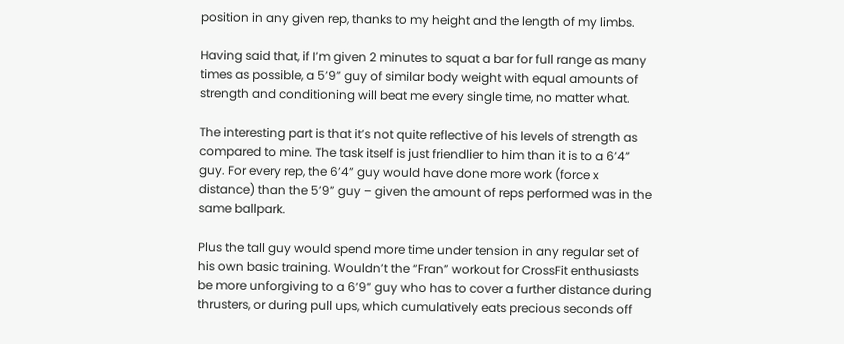position in any given rep, thanks to my height and the length of my limbs.

Having said that, if I’m given 2 minutes to squat a bar for full range as many times as possible, a 5’9” guy of similar body weight with equal amounts of strength and conditioning will beat me every single time, no matter what.

The interesting part is that it’s not quite reflective of his levels of strength as compared to mine. The task itself is just friendlier to him than it is to a 6’4” guy. For every rep, the 6’4” guy would have done more work (force x distance) than the 5’9” guy – given the amount of reps performed was in the same ballpark.

Plus the tall guy would spend more time under tension in any regular set of his own basic training. Wouldn’t the “Fran” workout for CrossFit enthusiasts be more unforgiving to a 6’9” guy who has to cover a further distance during thrusters, or during pull ups, which cumulatively eats precious seconds off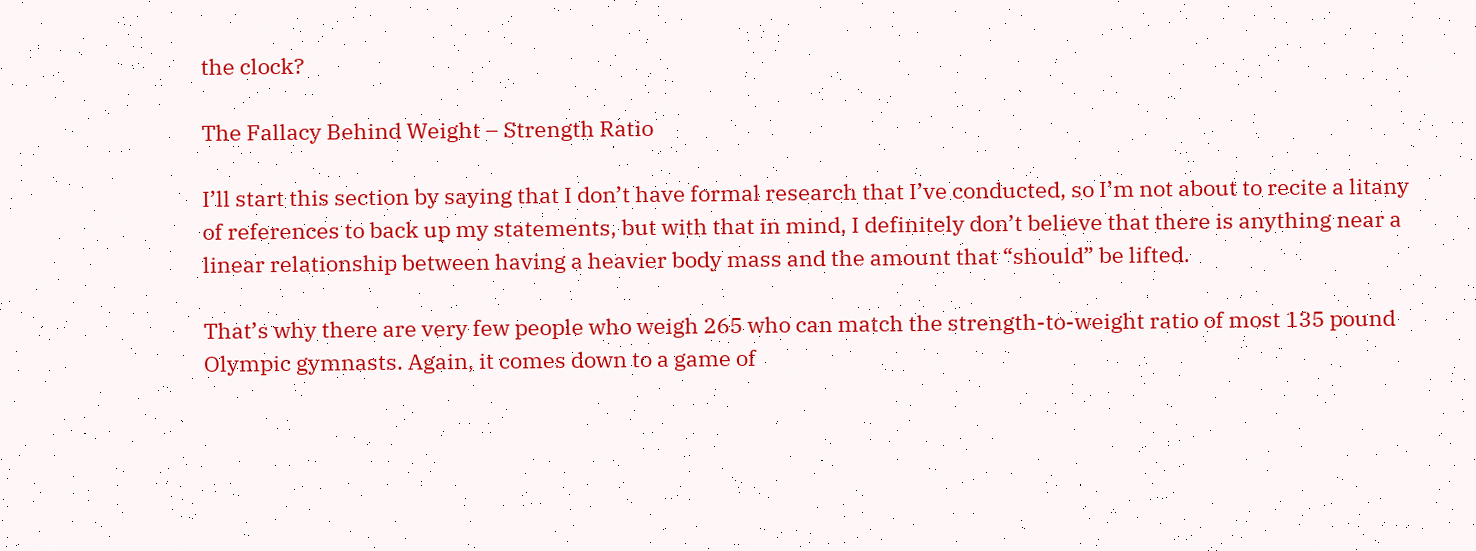the clock?

The Fallacy Behind Weight – Strength Ratio

I’ll start this section by saying that I don’t have formal research that I’ve conducted, so I’m not about to recite a litany of references to back up my statements, but with that in mind, I definitely don’t believe that there is anything near a linear relationship between having a heavier body mass and the amount that “should” be lifted.

That’s why there are very few people who weigh 265 who can match the strength-to-weight ratio of most 135 pound Olympic gymnasts. Again, it comes down to a game of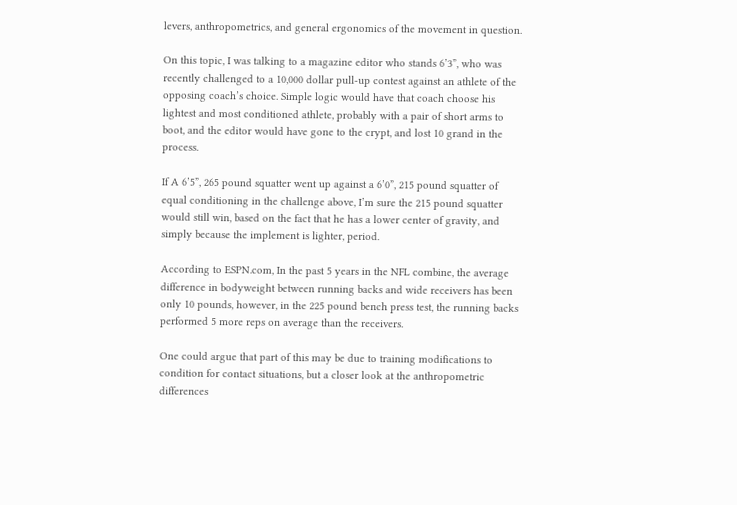levers, anthropometrics, and general ergonomics of the movement in question.

On this topic, I was talking to a magazine editor who stands 6’3”, who was recently challenged to a 10,000 dollar pull-up contest against an athlete of the opposing coach’s choice. Simple logic would have that coach choose his lightest and most conditioned athlete, probably with a pair of short arms to boot, and the editor would have gone to the crypt, and lost 10 grand in the process.

If A 6’5”, 265 pound squatter went up against a 6’0”, 215 pound squatter of equal conditioning in the challenge above, I’m sure the 215 pound squatter would still win, based on the fact that he has a lower center of gravity, and simply because the implement is lighter, period.

According to ESPN.com, In the past 5 years in the NFL combine, the average difference in bodyweight between running backs and wide receivers has been only 10 pounds, however, in the 225 pound bench press test, the running backs performed 5 more reps on average than the receivers.

One could argue that part of this may be due to training modifications to condition for contact situations, but a closer look at the anthropometric differences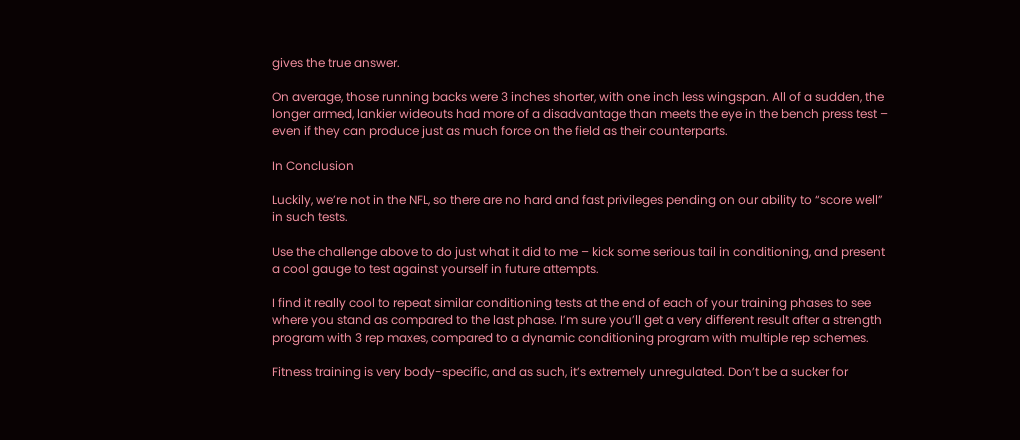gives the true answer.

On average, those running backs were 3 inches shorter, with one inch less wingspan. All of a sudden, the longer armed, lankier wideouts had more of a disadvantage than meets the eye in the bench press test – even if they can produce just as much force on the field as their counterparts.

In Conclusion

Luckily, we’re not in the NFL, so there are no hard and fast privileges pending on our ability to “score well” in such tests.

Use the challenge above to do just what it did to me – kick some serious tail in conditioning, and present a cool gauge to test against yourself in future attempts.

I find it really cool to repeat similar conditioning tests at the end of each of your training phases to see where you stand as compared to the last phase. I’m sure you’ll get a very different result after a strength program with 3 rep maxes, compared to a dynamic conditioning program with multiple rep schemes.

Fitness training is very body-specific, and as such, it’s extremely unregulated. Don’t be a sucker for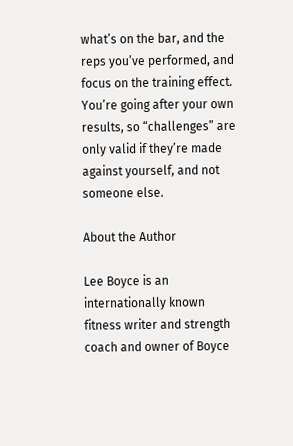what’s on the bar, and the reps you’ve performed, and focus on the training effect. You’re going after your own results, so “challenges” are only valid if they’re made against yourself, and not someone else.

About the Author

Lee Boyce is an internationally known fitness writer and strength coach and owner of Boyce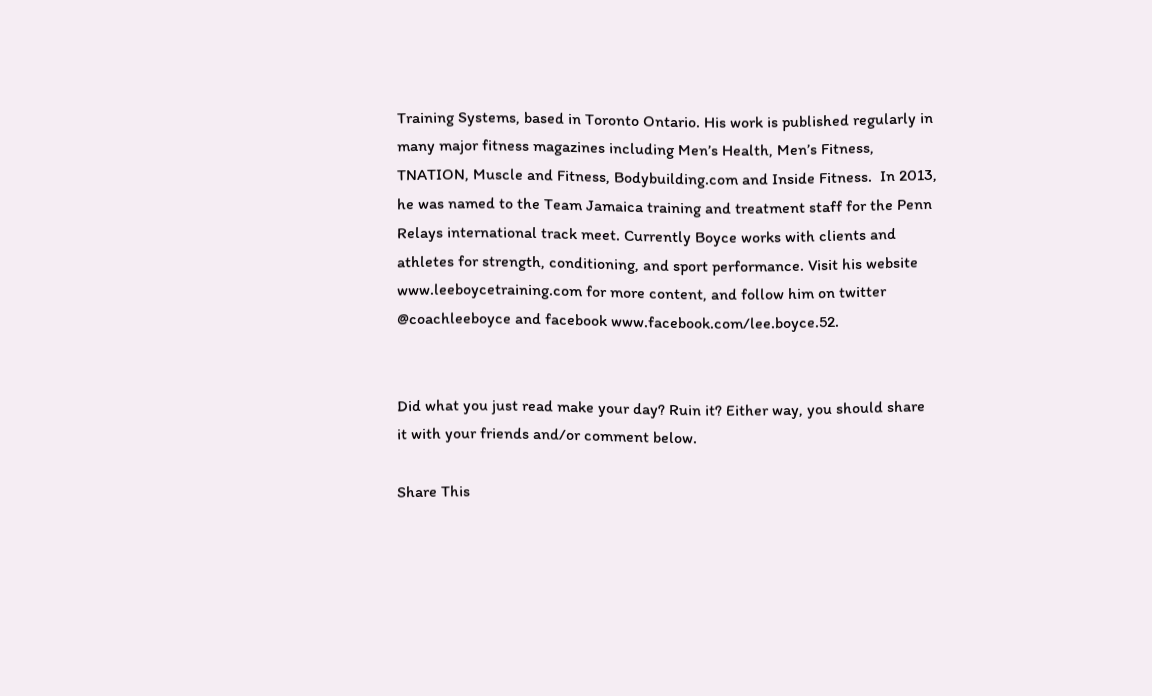Training Systems, based in Toronto Ontario. His work is published regularly in many major fitness magazines including Men’s Health, Men’s Fitness, TNATION, Muscle and Fitness, Bodybuilding.com and Inside Fitness.  In 2013, he was named to the Team Jamaica training and treatment staff for the Penn Relays international track meet. Currently Boyce works with clients and athletes for strength, conditioning, and sport performance. Visit his website  www.leeboycetraining.com for more content, and follow him on twitter @coachleeboyce and facebook www.facebook.com/lee.boyce.52.


Did what you just read make your day? Ruin it? Either way, you should share it with your friends and/or comment below.

Share This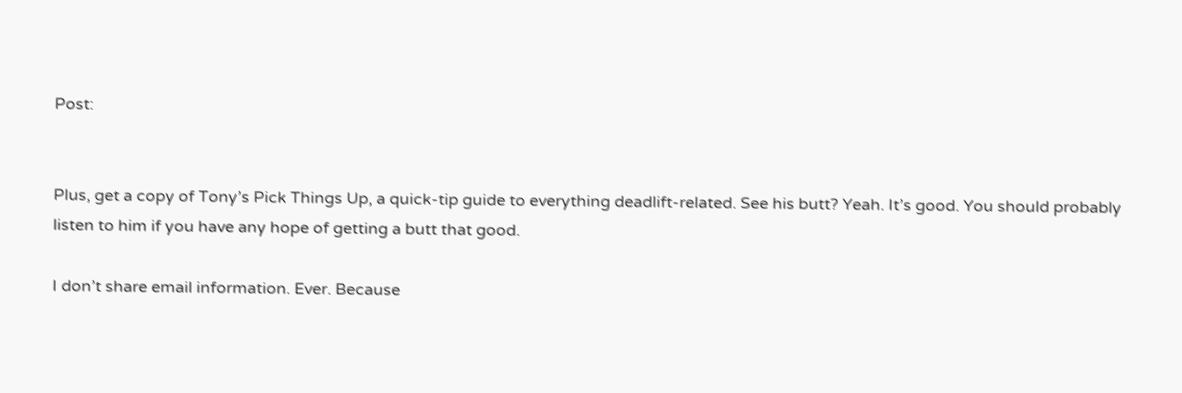Post:


Plus, get a copy of Tony’s Pick Things Up, a quick-tip guide to everything deadlift-related. See his butt? Yeah. It’s good. You should probably listen to him if you have any hope of getting a butt that good.

I don’t share email information. Ever. Because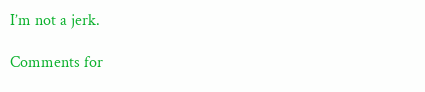I’m not a jerk.

Comments for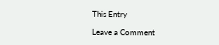This Entry

Leave a Comment